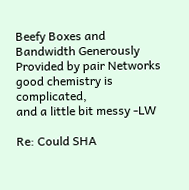Beefy Boxes and Bandwidth Generously Provided by pair Networks
good chemistry is complicated,
and a little bit messy -LW

Re: Could SHA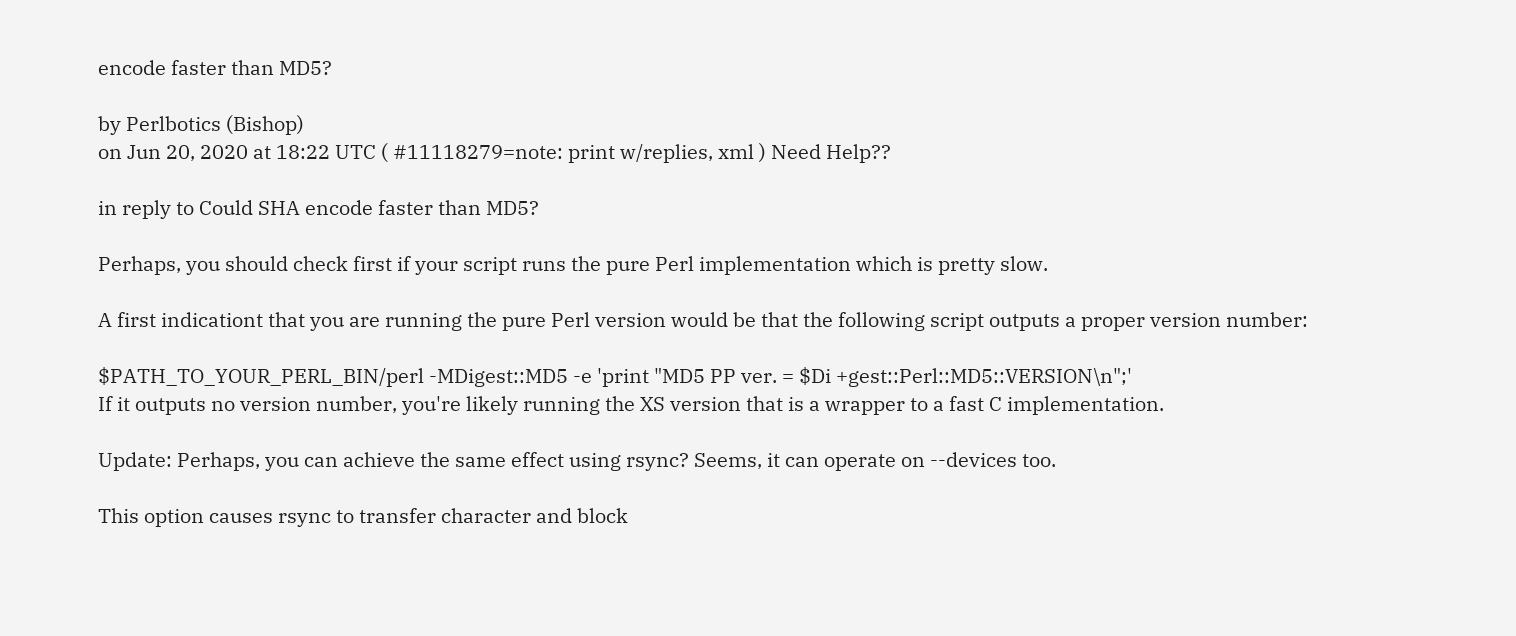encode faster than MD5?

by Perlbotics (Bishop)
on Jun 20, 2020 at 18:22 UTC ( #11118279=note: print w/replies, xml ) Need Help??

in reply to Could SHA encode faster than MD5?

Perhaps, you should check first if your script runs the pure Perl implementation which is pretty slow.

A first indicationt that you are running the pure Perl version would be that the following script outputs a proper version number:

$PATH_TO_YOUR_PERL_BIN/perl -MDigest::MD5 -e 'print "MD5 PP ver. = $Di +gest::Perl::MD5::VERSION\n";'
If it outputs no version number, you're likely running the XS version that is a wrapper to a fast C implementation.

Update: Perhaps, you can achieve the same effect using rsync? Seems, it can operate on --devices too.

This option causes rsync to transfer character and block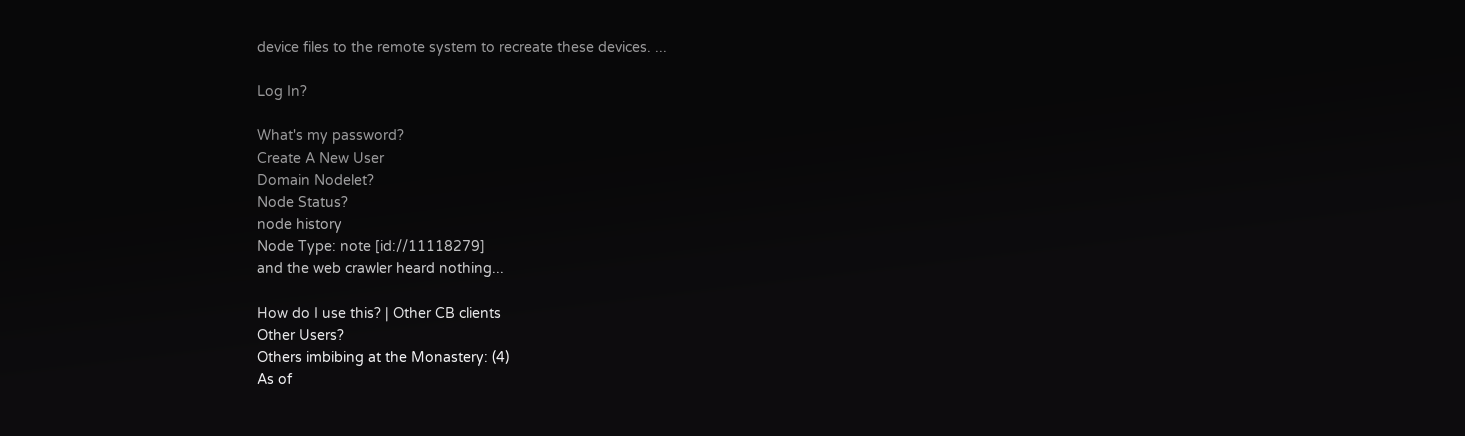device files to the remote system to recreate these devices. ...

Log In?

What's my password?
Create A New User
Domain Nodelet?
Node Status?
node history
Node Type: note [id://11118279]
and the web crawler heard nothing...

How do I use this? | Other CB clients
Other Users?
Others imbibing at the Monastery: (4)
As of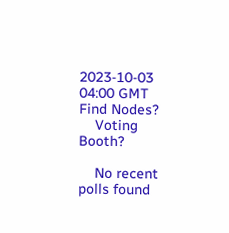2023-10-03 04:00 GMT
Find Nodes?
    Voting Booth?

    No recent polls found